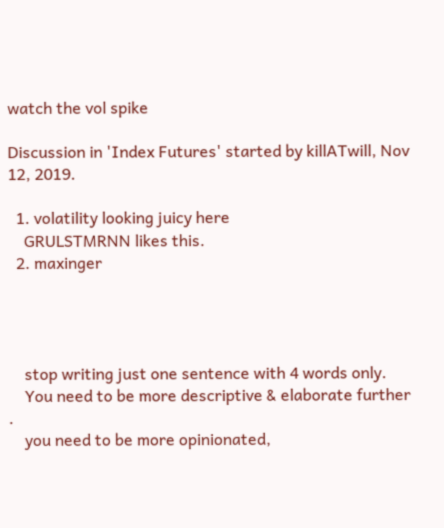watch the vol spike

Discussion in 'Index Futures' started by killATwill, Nov 12, 2019.

  1. volatility looking juicy here
    GRULSTMRNN likes this.
  2. maxinger




    stop writing just one sentence with 4 words only.
    You need to be more descriptive & elaborate further .
    you need to be more opinionated,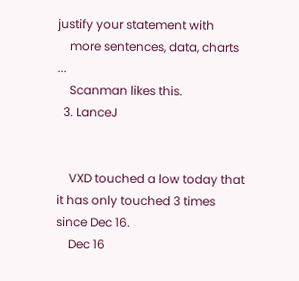justify your statement with
    more sentences, data, charts ...
    Scanman likes this.
  3. LanceJ


    VXD touched a low today that it has only touched 3 times since Dec 16.
    Dec 16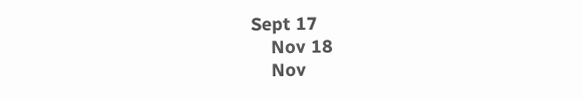Sept 17
    Nov 18
    Nov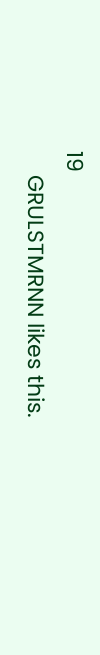19
    GRULSTMRNN likes this.